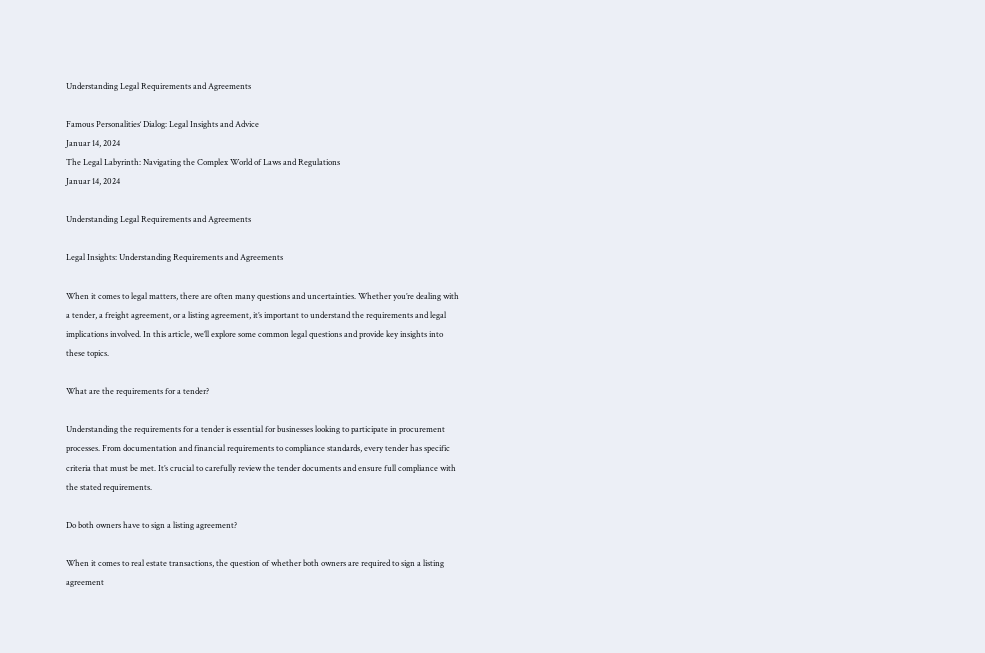Understanding Legal Requirements and Agreements

Famous Personalities‘ Dialog: Legal Insights and Advice
Januar 14, 2024
The Legal Labyrinth: Navigating the Complex World of Laws and Regulations
Januar 14, 2024

Understanding Legal Requirements and Agreements

Legal Insights: Understanding Requirements and Agreements

When it comes to legal matters, there are often many questions and uncertainties. Whether you’re dealing with a tender, a freight agreement, or a listing agreement, it’s important to understand the requirements and legal implications involved. In this article, we’ll explore some common legal questions and provide key insights into these topics.

What are the requirements for a tender?

Understanding the requirements for a tender is essential for businesses looking to participate in procurement processes. From documentation and financial requirements to compliance standards, every tender has specific criteria that must be met. It’s crucial to carefully review the tender documents and ensure full compliance with the stated requirements.

Do both owners have to sign a listing agreement?

When it comes to real estate transactions, the question of whether both owners are required to sign a listing agreement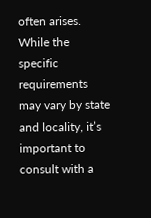often arises. While the specific requirements may vary by state and locality, it’s important to consult with a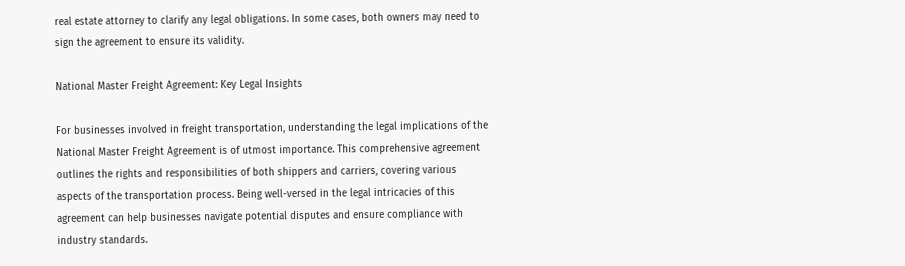real estate attorney to clarify any legal obligations. In some cases, both owners may need to sign the agreement to ensure its validity.

National Master Freight Agreement: Key Legal Insights

For businesses involved in freight transportation, understanding the legal implications of the National Master Freight Agreement is of utmost importance. This comprehensive agreement outlines the rights and responsibilities of both shippers and carriers, covering various aspects of the transportation process. Being well-versed in the legal intricacies of this agreement can help businesses navigate potential disputes and ensure compliance with industry standards.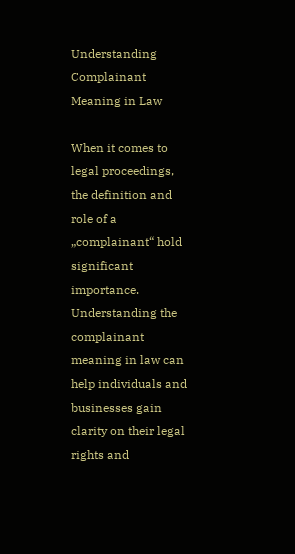Understanding Complainant Meaning in Law

When it comes to legal proceedings, the definition and role of a „complainant“ hold significant importance. Understanding the complainant meaning in law can help individuals and businesses gain clarity on their legal rights and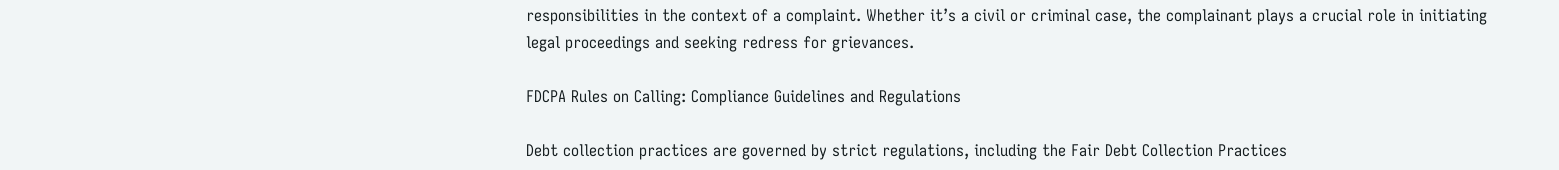responsibilities in the context of a complaint. Whether it’s a civil or criminal case, the complainant plays a crucial role in initiating legal proceedings and seeking redress for grievances.

FDCPA Rules on Calling: Compliance Guidelines and Regulations

Debt collection practices are governed by strict regulations, including the Fair Debt Collection Practices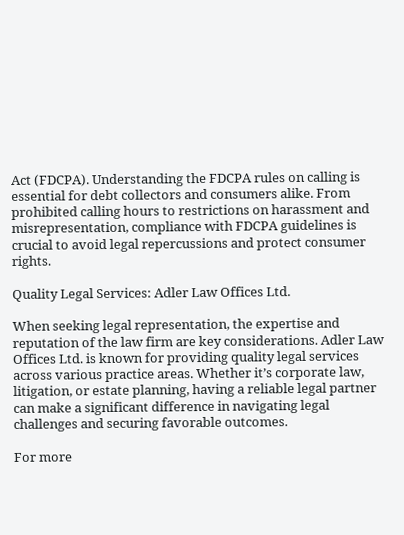Act (FDCPA). Understanding the FDCPA rules on calling is essential for debt collectors and consumers alike. From prohibited calling hours to restrictions on harassment and misrepresentation, compliance with FDCPA guidelines is crucial to avoid legal repercussions and protect consumer rights.

Quality Legal Services: Adler Law Offices Ltd.

When seeking legal representation, the expertise and reputation of the law firm are key considerations. Adler Law Offices Ltd. is known for providing quality legal services across various practice areas. Whether it’s corporate law, litigation, or estate planning, having a reliable legal partner can make a significant difference in navigating legal challenges and securing favorable outcomes.

For more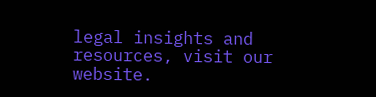legal insights and resources, visit our website.